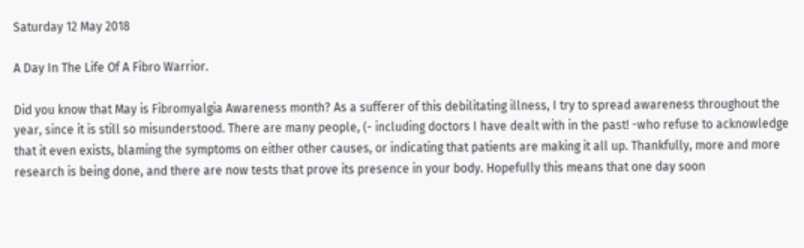Saturday 12 May 2018

A Day In The Life Of A Fibro Warrior.

Did you know that May is Fibromyalgia Awareness month? As a sufferer of this debilitating illness, I try to spread awareness throughout the year, since it is still so misunderstood. There are many people, (- including doctors I have dealt with in the past! -who refuse to acknowledge that it even exists, blaming the symptoms on either other causes, or indicating that patients are making it all up. Thankfully, more and more research is being done, and there are now tests that prove its presence in your body. Hopefully this means that one day soon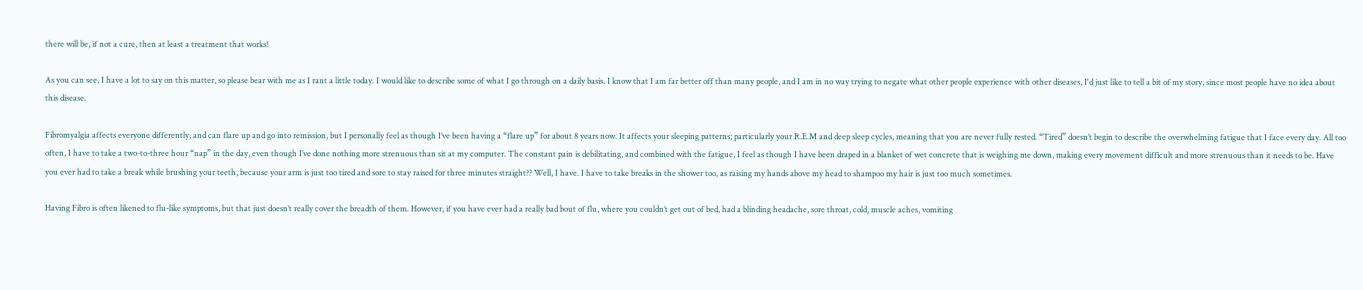there will be, if not a cure, then at least a treatment that works!

As you can see, I have a lot to say on this matter, so please bear with me as I rant a little today. I would like to describe some of what I go through on a daily basis. I know that I am far better off than many people, and I am in no way trying to negate what other people experience with other diseases, I'd just like to tell a bit of my story, since most people have no idea about this disease.

Fibromyalgia affects everyone differently, and can flare up and go into remission, but I personally feel as though I’ve been having a “flare up” for about 8 years now. It affects your sleeping patterns; particularly your R.E.M and deep sleep cycles, meaning that you are never fully rested. “Tired” doesn’t begin to describe the overwhelming fatigue that I face every day. All too often, I have to take a two-to-three hour “nap” in the day, even though I’ve done nothing more strenuous than sit at my computer. The constant pain is debilitating, and combined with the fatigue, I feel as though I have been draped in a blanket of wet concrete that is weighing me down, making every movement difficult and more strenuous than it needs to be. Have you ever had to take a break while brushing your teeth, because your arm is just too tired and sore to stay raised for three minutes straight?? Well, I have. I have to take breaks in the shower too, as raising my hands above my head to shampoo my hair is just too much sometimes.

Having Fibro is often likened to flu-like symptoms, but that just doesn’t really cover the breadth of them. However, if you have ever had a really bad bout of flu, where you couldn’t get out of bed, had a blinding headache, sore throat, cold, muscle aches, vomiting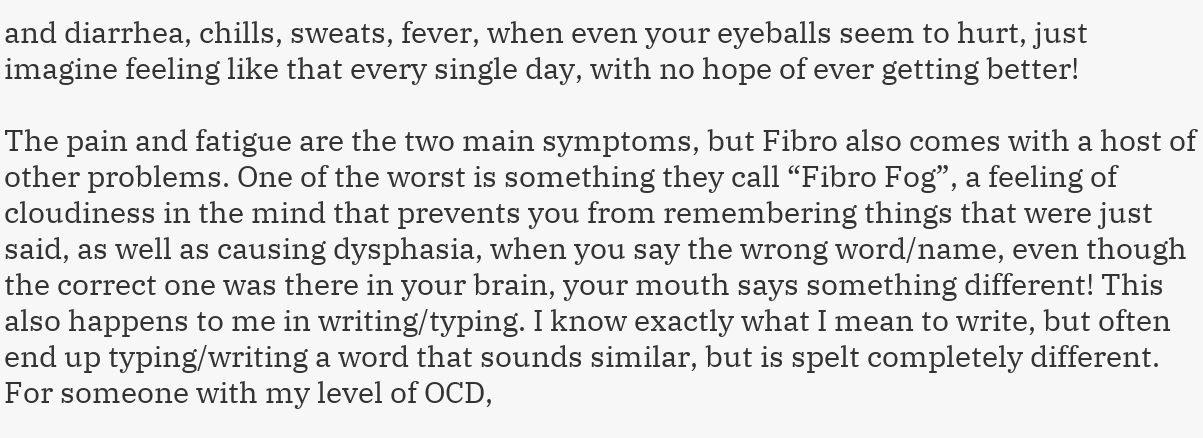and diarrhea, chills, sweats, fever, when even your eyeballs seem to hurt, just imagine feeling like that every single day, with no hope of ever getting better!

The pain and fatigue are the two main symptoms, but Fibro also comes with a host of other problems. One of the worst is something they call “Fibro Fog”, a feeling of cloudiness in the mind that prevents you from remembering things that were just said, as well as causing dysphasia, when you say the wrong word/name, even though the correct one was there in your brain, your mouth says something different! This also happens to me in writing/typing. I know exactly what I mean to write, but often end up typing/writing a word that sounds similar, but is spelt completely different. For someone with my level of OCD,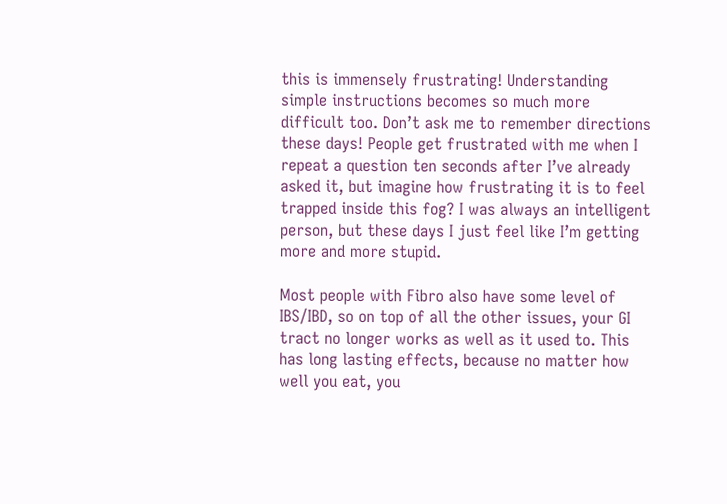this is immensely frustrating! Understanding simple instructions becomes so much more difficult too. Don’t ask me to remember directions these days! People get frustrated with me when I repeat a question ten seconds after I’ve already asked it, but imagine how frustrating it is to feel trapped inside this fog? I was always an intelligent person, but these days I just feel like I’m getting more and more stupid.

Most people with Fibro also have some level of IBS/IBD, so on top of all the other issues, your GI tract no longer works as well as it used to. This has long lasting effects, because no matter how well you eat, you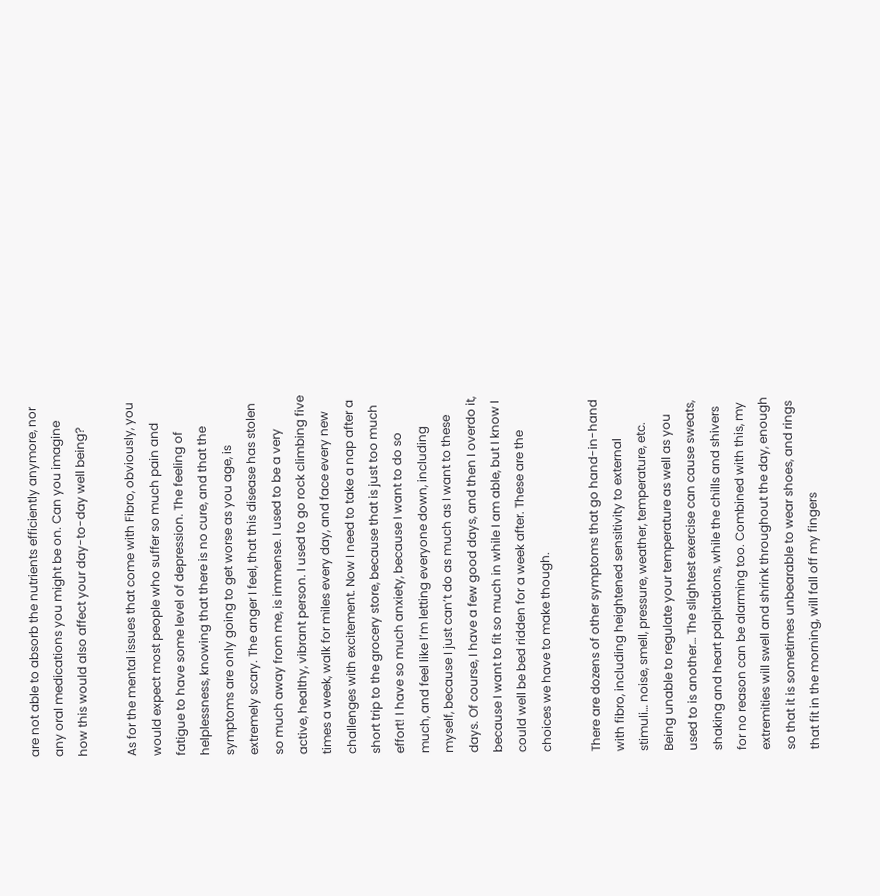are not able to absorb the nutrients efficiently anymore, nor any oral medications you might be on. Can you imagine how this would also affect your day-to-day well being?

As for the mental issues that come with Fibro, obviously, you would expect most people who suffer so much pain and fatigue to have some level of depression. The feeling of helplessness, knowing that there is no cure, and that the symptoms are only going to get worse as you age, is extremely scary. The anger I feel, that this disease has stolen so much away from me, is immense. I used to be a very active, healthy, vibrant person. I used to go rock climbing five times a week, walk for miles every day, and face every new challenges with excitement. Now I need to take a nap after a short trip to the grocery store, because that is just too much effort! I have so much anxiety, because I want to do so much, and feel like I’m letting everyone down, including myself, because I just can’t do as much as I want to these days. Of course, I have a few good days, and then I overdo it, because I want to fit so much in while I am able, but I know I could well be bed ridden for a week after. These are the choices we have to make though.

There are dozens of other symptoms that go hand-in-hand with fibro, including heightened sensitivity to external stimuli… noise, smell, pressure, weather, temperature, etc. Being unable to regulate your temperature as well as you used to is another… The slightest exercise can cause sweats, shaking and heart palpitations, while the chills and shivers for no reason can be alarming too. Combined with this, my extremities will swell and shrink throughout the day, enough so that it is sometimes unbearable to wear shoes, and rings that fit in the morning, will fall off my fingers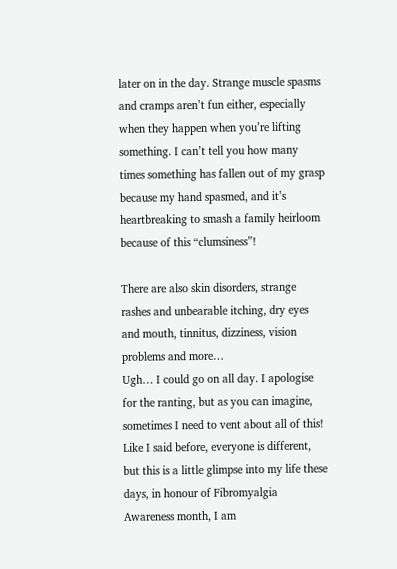later on in the day. Strange muscle spasms and cramps aren’t fun either, especially when they happen when you’re lifting something. I can’t tell you how many times something has fallen out of my grasp because my hand spasmed, and it’s heartbreaking to smash a family heirloom because of this “clumsiness”!

There are also skin disorders, strange rashes and unbearable itching, dry eyes and mouth, tinnitus, dizziness, vision problems and more…
Ugh… I could go on all day. I apologise for the ranting, but as you can imagine, sometimes I need to vent about all of this! Like I said before, everyone is different, but this is a little glimpse into my life these days, in honour of Fibromyalgia Awareness month, I am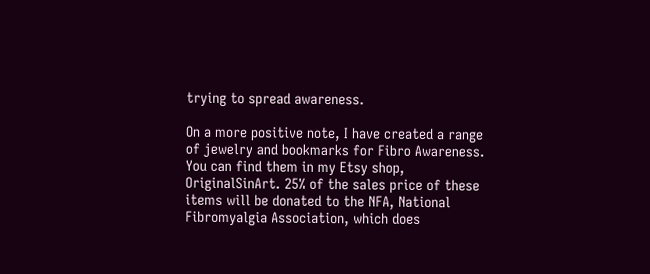trying to spread awareness.

On a more positive note, I have created a range of jewelry and bookmarks for Fibro Awareness. You can find them in my Etsy shop, OriginalSinArt. 25% of the sales price of these items will be donated to the NFA, National Fibromyalgia Association, which does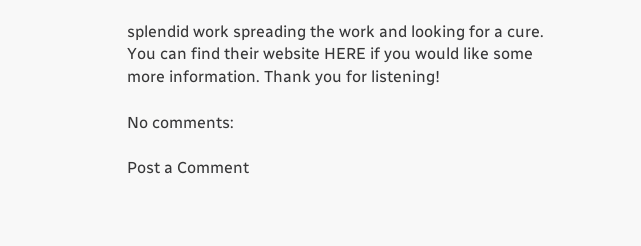splendid work spreading the work and looking for a cure. You can find their website HERE if you would like some more information. Thank you for listening!

No comments:

Post a Comment